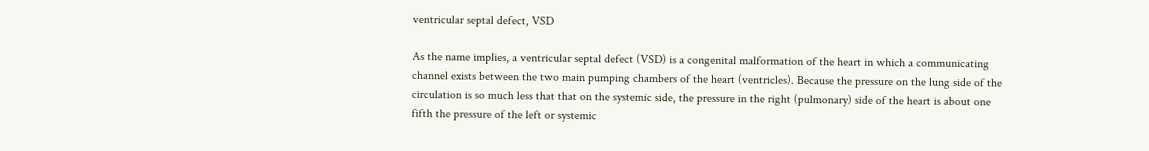ventricular septal defect, VSD

As the name implies, a ventricular septal defect (VSD) is a congenital malformation of the heart in which a communicating channel exists between the two main pumping chambers of the heart (ventricles). Because the pressure on the lung side of the circulation is so much less that that on the systemic side, the pressure in the right (pulmonary) side of the heart is about one fifth the pressure of the left or systemic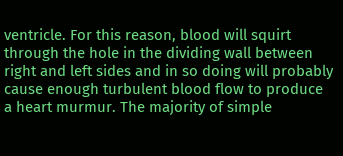ventricle. For this reason, blood will squirt through the hole in the dividing wall between right and left sides and in so doing will probably cause enough turbulent blood flow to produce a heart murmur. The majority of simple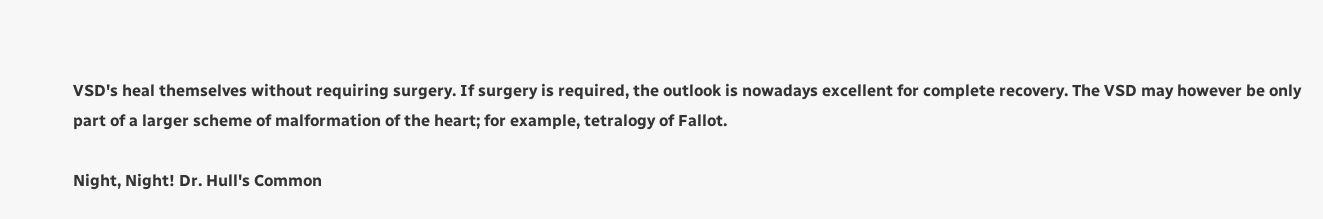VSD's heal themselves without requiring surgery. If surgery is required, the outlook is nowadays excellent for complete recovery. The VSD may however be only part of a larger scheme of malformation of the heart; for example, tetralogy of Fallot.

Night, Night! Dr. Hull's Common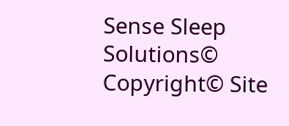Sense Sleep Solutions© Copyright© Site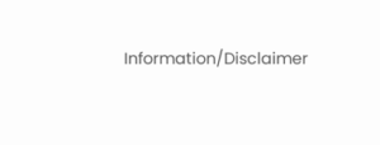Information/Disclaimer